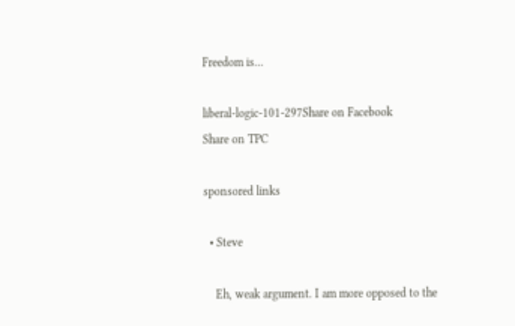Freedom is…

liberal-logic-101-297Share on Facebook
Share on TPC

sponsored links

  • Steve

    Eh, weak argument. I am more opposed to the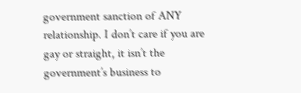government sanction of ANY relationship. I don’t care if you are gay or straight, it isn’t the government’s business to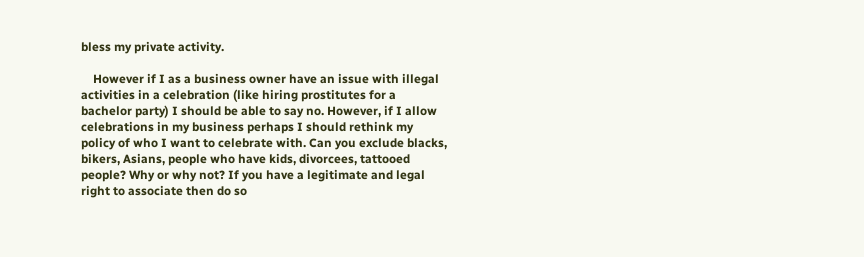bless my private activity.

    However if I as a business owner have an issue with illegal activities in a celebration (like hiring prostitutes for a bachelor party) I should be able to say no. However, if I allow celebrations in my business perhaps I should rethink my policy of who I want to celebrate with. Can you exclude blacks, bikers, Asians, people who have kids, divorcees, tattooed people? Why or why not? If you have a legitimate and legal right to associate then do so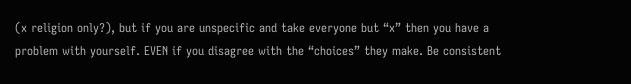(x religion only?), but if you are unspecific and take everyone but “x” then you have a problem with yourself. EVEN if you disagree with the “choices” they make. Be consistent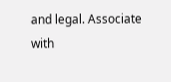and legal. Associate with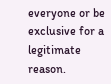everyone or be exclusive for a legitimate reason.